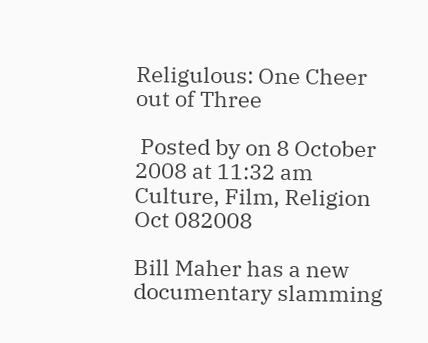Religulous: One Cheer out of Three

 Posted by on 8 October 2008 at 11:32 am  Culture, Film, Religion
Oct 082008

Bill Maher has a new documentary slamming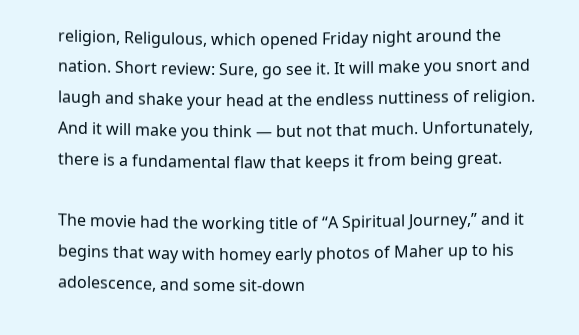religion, Religulous, which opened Friday night around the nation. Short review: Sure, go see it. It will make you snort and laugh and shake your head at the endless nuttiness of religion. And it will make you think — but not that much. Unfortunately, there is a fundamental flaw that keeps it from being great.

The movie had the working title of “A Spiritual Journey,” and it begins that way with homey early photos of Maher up to his adolescence, and some sit-down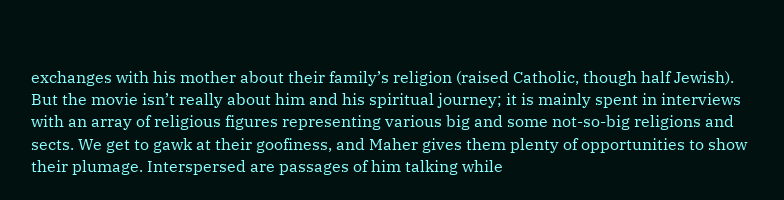exchanges with his mother about their family’s religion (raised Catholic, though half Jewish). But the movie isn’t really about him and his spiritual journey; it is mainly spent in interviews with an array of religious figures representing various big and some not-so-big religions and sects. We get to gawk at their goofiness, and Maher gives them plenty of opportunities to show their plumage. Interspersed are passages of him talking while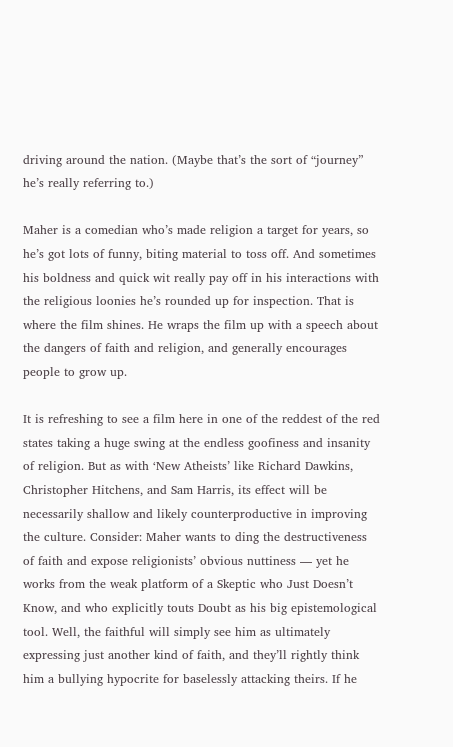driving around the nation. (Maybe that’s the sort of “journey” he’s really referring to.)

Maher is a comedian who’s made religion a target for years, so he’s got lots of funny, biting material to toss off. And sometimes his boldness and quick wit really pay off in his interactions with the religious loonies he’s rounded up for inspection. That is where the film shines. He wraps the film up with a speech about the dangers of faith and religion, and generally encourages people to grow up.

It is refreshing to see a film here in one of the reddest of the red states taking a huge swing at the endless goofiness and insanity of religion. But as with ‘New Atheists’ like Richard Dawkins, Christopher Hitchens, and Sam Harris, its effect will be necessarily shallow and likely counterproductive in improving the culture. Consider: Maher wants to ding the destructiveness of faith and expose religionists’ obvious nuttiness — yet he works from the weak platform of a Skeptic who Just Doesn’t Know, and who explicitly touts Doubt as his big epistemological tool. Well, the faithful will simply see him as ultimately expressing just another kind of faith, and they’ll rightly think him a bullying hypocrite for baselessly attacking theirs. If he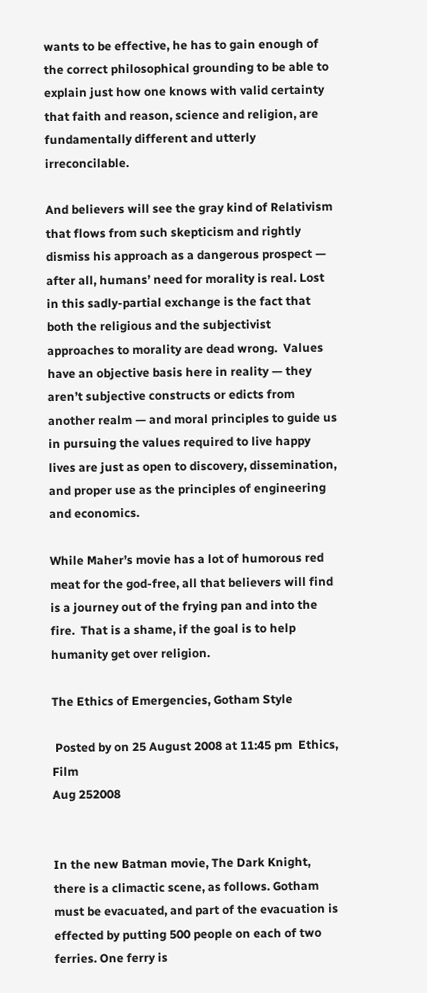wants to be effective, he has to gain enough of the correct philosophical grounding to be able to explain just how one knows with valid certainty that faith and reason, science and religion, are fundamentally different and utterly irreconcilable.

And believers will see the gray kind of Relativism that flows from such skepticism and rightly dismiss his approach as a dangerous prospect — after all, humans’ need for morality is real. Lost in this sadly-partial exchange is the fact that both the religious and the subjectivist approaches to morality are dead wrong.  Values have an objective basis here in reality — they aren’t subjective constructs or edicts from another realm — and moral principles to guide us in pursuing the values required to live happy lives are just as open to discovery, dissemination, and proper use as the principles of engineering and economics.

While Maher’s movie has a lot of humorous red meat for the god-free, all that believers will find is a journey out of the frying pan and into the fire.  That is a shame, if the goal is to help humanity get over religion.

The Ethics of Emergencies, Gotham Style

 Posted by on 25 August 2008 at 11:45 pm  Ethics, Film
Aug 252008


In the new Batman movie, The Dark Knight, there is a climactic scene, as follows. Gotham must be evacuated, and part of the evacuation is effected by putting 500 people on each of two ferries. One ferry is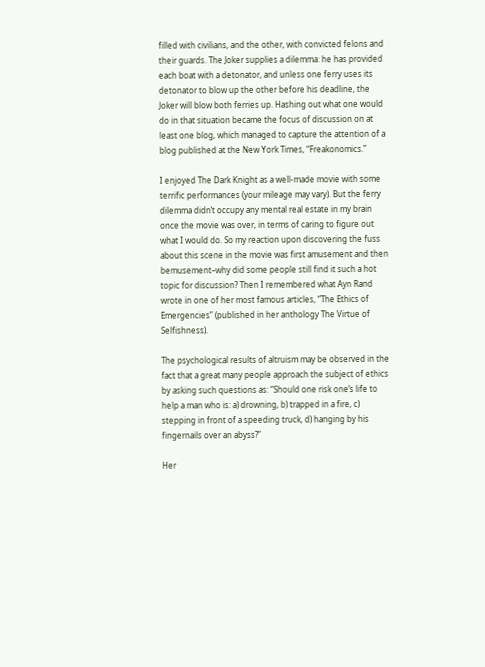filled with civilians, and the other, with convicted felons and their guards. The Joker supplies a dilemma: he has provided each boat with a detonator, and unless one ferry uses its detonator to blow up the other before his deadline, the Joker will blow both ferries up. Hashing out what one would do in that situation became the focus of discussion on at least one blog, which managed to capture the attention of a blog published at the New York Times, “Freakonomics.”

I enjoyed The Dark Knight as a well-made movie with some terrific performances (your mileage may vary). But the ferry dilemma didn’t occupy any mental real estate in my brain once the movie was over, in terms of caring to figure out what I would do. So my reaction upon discovering the fuss about this scene in the movie was first amusement and then bemusement–why did some people still find it such a hot topic for discussion? Then I remembered what Ayn Rand wrote in one of her most famous articles, “The Ethics of Emergencies” (published in her anthology The Virtue of Selfishness).

The psychological results of altruism may be observed in the fact that a great many people approach the subject of ethics by asking such questions as: “Should one risk one’s life to help a man who is: a) drowning, b) trapped in a fire, c) stepping in front of a speeding truck, d) hanging by his fingernails over an abyss?”

Her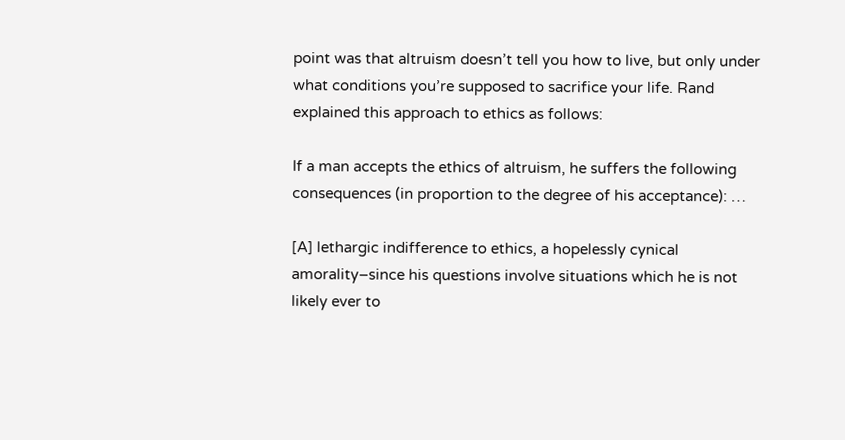point was that altruism doesn’t tell you how to live, but only under what conditions you’re supposed to sacrifice your life. Rand explained this approach to ethics as follows:

If a man accepts the ethics of altruism, he suffers the following consequences (in proportion to the degree of his acceptance): …

[A] lethargic indifference to ethics, a hopelessly cynical amorality–since his questions involve situations which he is not likely ever to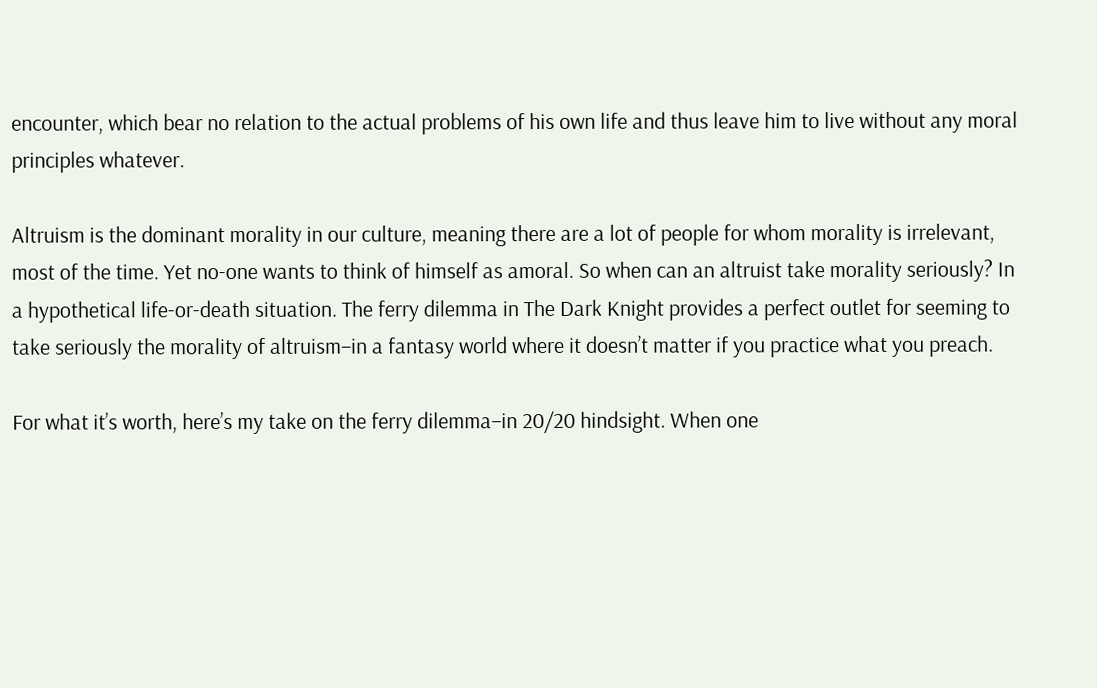encounter, which bear no relation to the actual problems of his own life and thus leave him to live without any moral principles whatever.

Altruism is the dominant morality in our culture, meaning there are a lot of people for whom morality is irrelevant, most of the time. Yet no-one wants to think of himself as amoral. So when can an altruist take morality seriously? In a hypothetical life-or-death situation. The ferry dilemma in The Dark Knight provides a perfect outlet for seeming to take seriously the morality of altruism–in a fantasy world where it doesn’t matter if you practice what you preach.

For what it’s worth, here’s my take on the ferry dilemma–in 20/20 hindsight. When one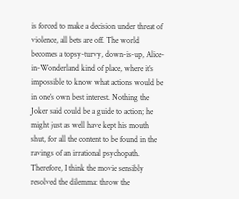is forced to make a decision under threat of violence, all bets are off. The world becomes a topsy-turvy, down-is-up, Alice-in-Wonderland kind of place, where it’s impossible to know what actions would be in one’s own best interest. Nothing the Joker said could be a guide to action; he might just as well have kept his mouth shut, for all the content to be found in the ravings of an irrational psychopath. Therefore, I think the movie sensibly resolved the dilemma: throw the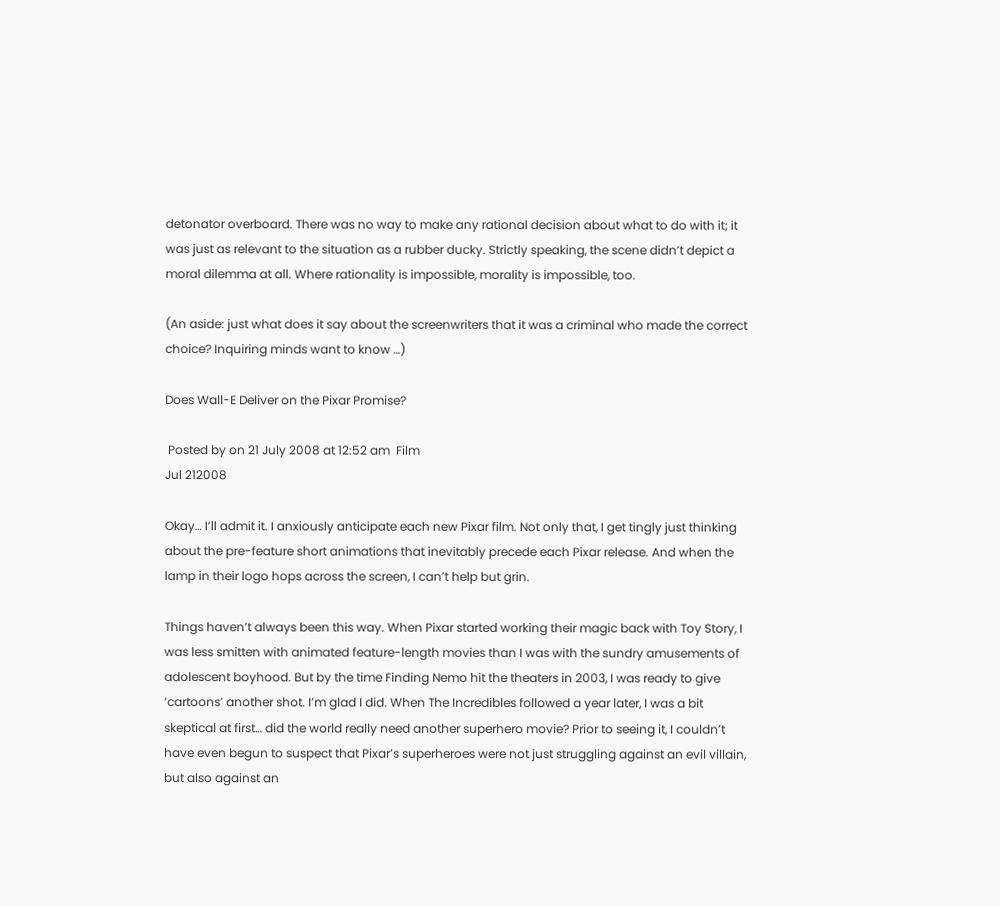detonator overboard. There was no way to make any rational decision about what to do with it; it was just as relevant to the situation as a rubber ducky. Strictly speaking, the scene didn’t depict a moral dilemma at all. Where rationality is impossible, morality is impossible, too.

(An aside: just what does it say about the screenwriters that it was a criminal who made the correct choice? Inquiring minds want to know …)

Does Wall-E Deliver on the Pixar Promise?

 Posted by on 21 July 2008 at 12:52 am  Film
Jul 212008

Okay… I’ll admit it. I anxiously anticipate each new Pixar film. Not only that, I get tingly just thinking about the pre-feature short animations that inevitably precede each Pixar release. And when the lamp in their logo hops across the screen, I can’t help but grin.

Things haven’t always been this way. When Pixar started working their magic back with Toy Story, I was less smitten with animated feature-length movies than I was with the sundry amusements of adolescent boyhood. But by the time Finding Nemo hit the theaters in 2003, I was ready to give ‘cartoons’ another shot. I’m glad I did. When The Incredibles followed a year later, I was a bit skeptical at first… did the world really need another superhero movie? Prior to seeing it, I couldn’t have even begun to suspect that Pixar’s superheroes were not just struggling against an evil villain, but also against an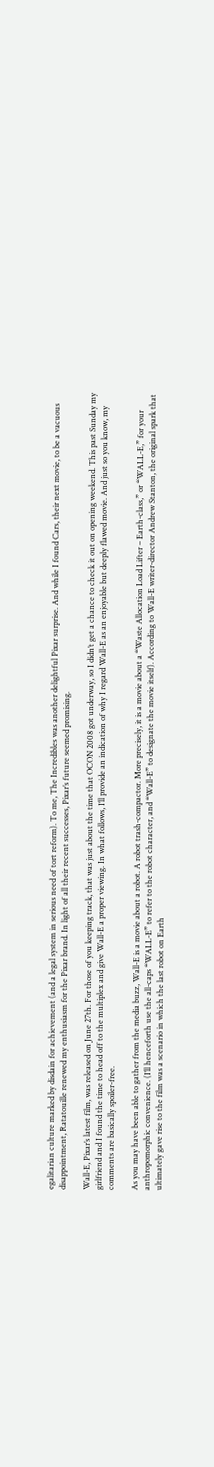egalitarian culture marked by disdain for achievement (and a legal system in serious need of tort reform). To me, The Incredibles was another delightful Pixar surprise. And while I found Cars, their next movie, to be a vacuous disappointment, Ratatouille renewed my enthusiasm for the Pixar brand. In light of all their recent successes, Pixar’s future seemed promising.

Wall-E, Pixar’s latest film, was released on June 27th. For those of you keeping track, that was just about the time that OCON 2008 got underway, so I didn’t get a chance to check it out on opening weekend. This past Sunday my girlfriend and I found the time to head off to the multiplex and give Wall-E a proper viewing. In what follows, I’ll provide an indication of why I regard Wall-E as an enjoyable but deeply flawed movie. And just so you know, my comments are basically spoiler-free.

As you may have been able to gather from the media buzz, Wall-E is a movie about a robot. A robot trash-compactor. More precisely, it is a movie about a “Waste Allocation Load Lifter – Earth-class,” or “WALL-E,” for your anthropomorphic convenience. (I’ll henceforth use the all-caps “WALL-E” to refer to the robot character, and “Wall-E” to designate the movie itself). According to Wall-E writer-director Andrew Stanton, the original spark that ultimately gave rise to the film was a scenario in which the last robot on Earth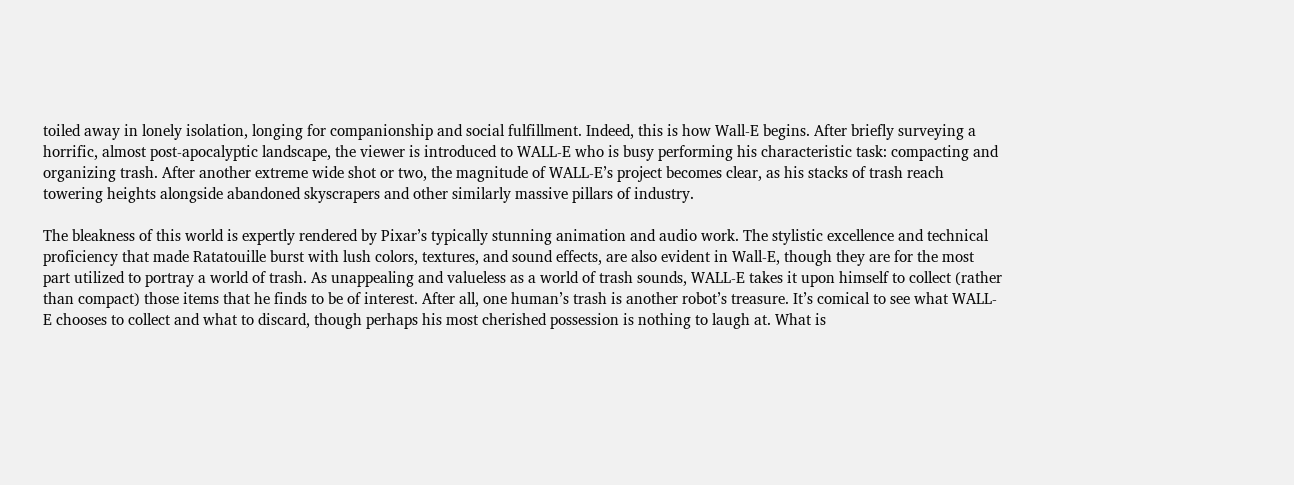toiled away in lonely isolation, longing for companionship and social fulfillment. Indeed, this is how Wall-E begins. After briefly surveying a horrific, almost post-apocalyptic landscape, the viewer is introduced to WALL-E who is busy performing his characteristic task: compacting and organizing trash. After another extreme wide shot or two, the magnitude of WALL-E’s project becomes clear, as his stacks of trash reach towering heights alongside abandoned skyscrapers and other similarly massive pillars of industry.

The bleakness of this world is expertly rendered by Pixar’s typically stunning animation and audio work. The stylistic excellence and technical proficiency that made Ratatouille burst with lush colors, textures, and sound effects, are also evident in Wall-E, though they are for the most part utilized to portray a world of trash. As unappealing and valueless as a world of trash sounds, WALL-E takes it upon himself to collect (rather than compact) those items that he finds to be of interest. After all, one human’s trash is another robot’s treasure. It’s comical to see what WALL-E chooses to collect and what to discard, though perhaps his most cherished possession is nothing to laugh at. What is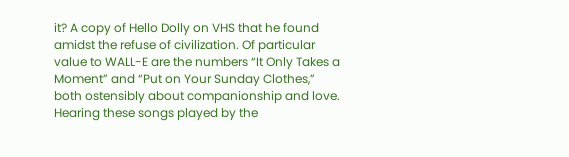it? A copy of Hello Dolly on VHS that he found amidst the refuse of civilization. Of particular value to WALL-E are the numbers “It Only Takes a Moment” and “Put on Your Sunday Clothes,” both ostensibly about companionship and love. Hearing these songs played by the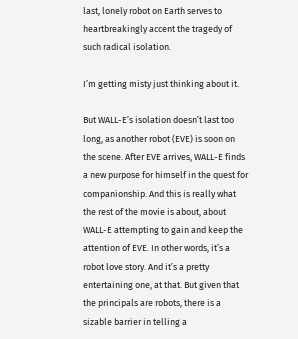last, lonely robot on Earth serves to heartbreakingly accent the tragedy of such radical isolation.

I’m getting misty just thinking about it.

But WALL-E’s isolation doesn’t last too long, as another robot (EVE) is soon on the scene. After EVE arrives, WALL-E finds a new purpose for himself in the quest for companionship. And this is really what the rest of the movie is about, about WALL-E attempting to gain and keep the attention of EVE. In other words, it’s a robot love story. And it’s a pretty entertaining one, at that. But given that the principals are robots, there is a sizable barrier in telling a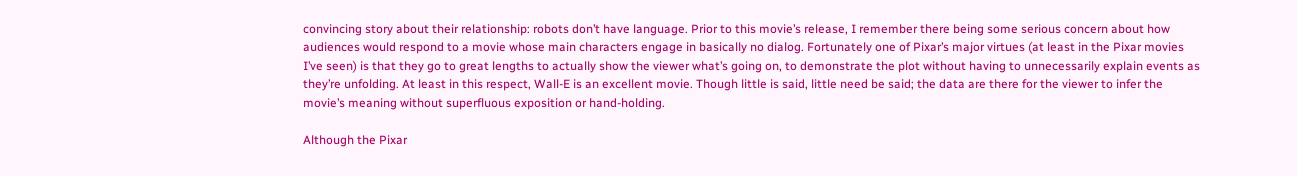convincing story about their relationship: robots don’t have language. Prior to this movie’s release, I remember there being some serious concern about how audiences would respond to a movie whose main characters engage in basically no dialog. Fortunately one of Pixar’s major virtues (at least in the Pixar movies I’ve seen) is that they go to great lengths to actually show the viewer what’s going on, to demonstrate the plot without having to unnecessarily explain events as they’re unfolding. At least in this respect, Wall-E is an excellent movie. Though little is said, little need be said; the data are there for the viewer to infer the movie’s meaning without superfluous exposition or hand-holding.

Although the Pixar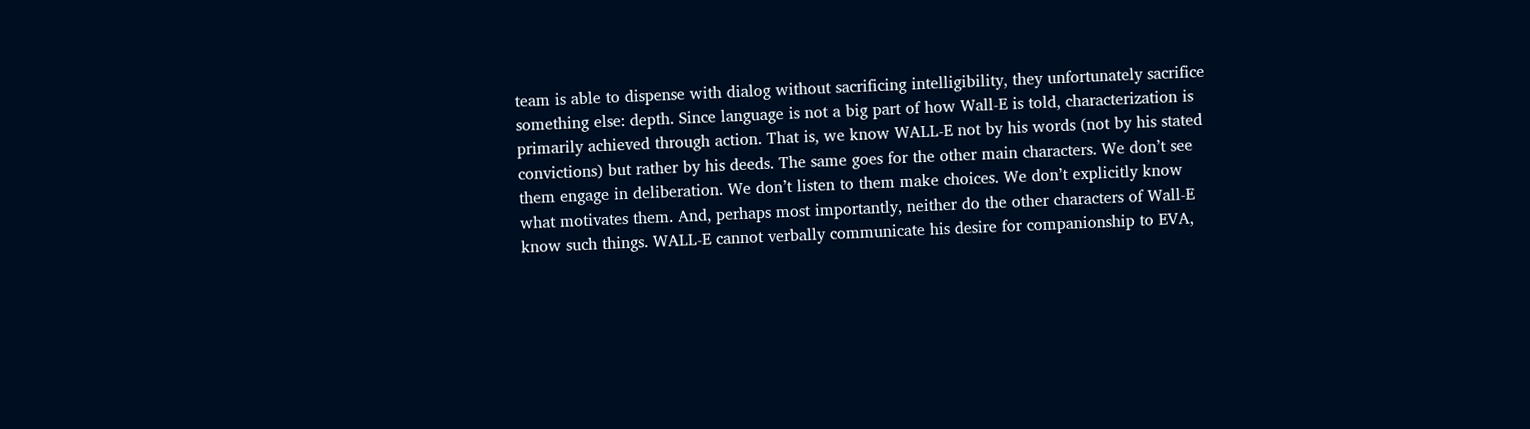team is able to dispense with dialog without sacrificing intelligibility, they unfortunately sacrifice something else: depth. Since language is not a big part of how Wall-E is told, characterization is primarily achieved through action. That is, we know WALL-E not by his words (not by his stated convictions) but rather by his deeds. The same goes for the other main characters. We don’t see them engage in deliberation. We don’t listen to them make choices. We don’t explicitly know what motivates them. And, perhaps most importantly, neither do the other characters of Wall-E know such things. WALL-E cannot verbally communicate his desire for companionship to EVA,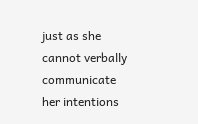just as she cannot verbally communicate her intentions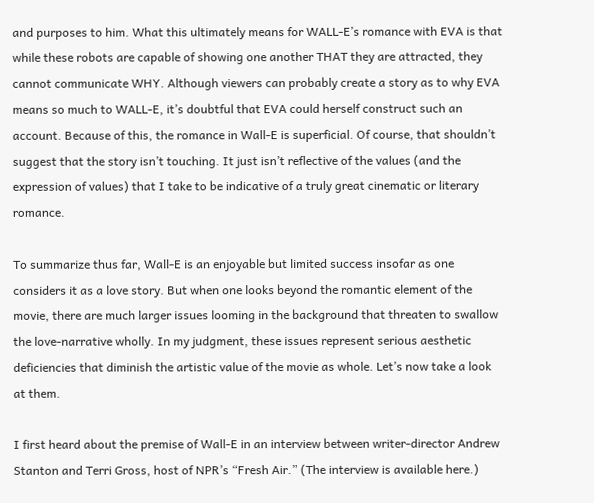and purposes to him. What this ultimately means for WALL-E’s romance with EVA is that while these robots are capable of showing one another THAT they are attracted, they cannot communicate WHY. Although viewers can probably create a story as to why EVA means so much to WALL-E, it’s doubtful that EVA could herself construct such an account. Because of this, the romance in Wall-E is superficial. Of course, that shouldn’t suggest that the story isn’t touching. It just isn’t reflective of the values (and the expression of values) that I take to be indicative of a truly great cinematic or literary romance.

To summarize thus far, Wall-E is an enjoyable but limited success insofar as one considers it as a love story. But when one looks beyond the romantic element of the movie, there are much larger issues looming in the background that threaten to swallow the love-narrative wholly. In my judgment, these issues represent serious aesthetic deficiencies that diminish the artistic value of the movie as whole. Let’s now take a look at them.

I first heard about the premise of Wall-E in an interview between writer-director Andrew Stanton and Terri Gross, host of NPR’s “Fresh Air.” (The interview is available here.)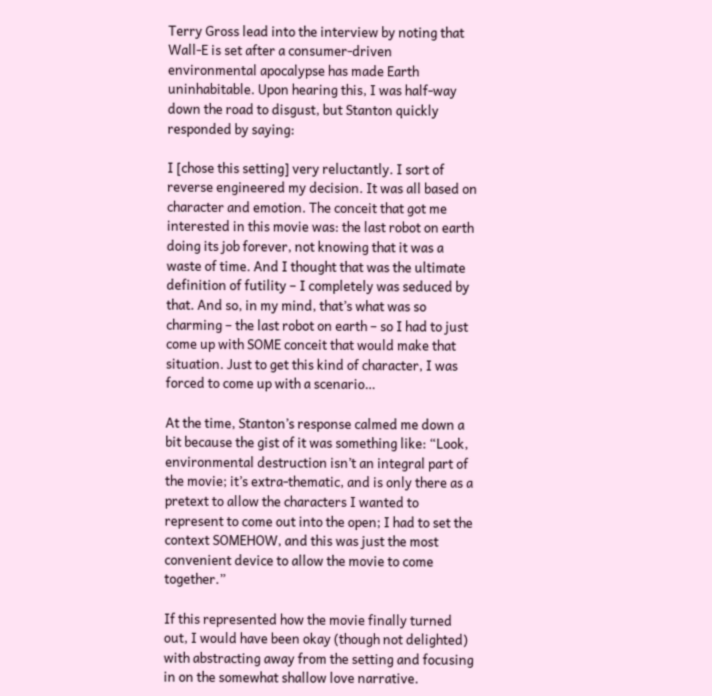Terry Gross lead into the interview by noting that Wall-E is set after a consumer-driven environmental apocalypse has made Earth uninhabitable. Upon hearing this, I was half-way down the road to disgust, but Stanton quickly responded by saying:

I [chose this setting] very reluctantly. I sort of reverse engineered my decision. It was all based on character and emotion. The conceit that got me interested in this movie was: the last robot on earth doing its job forever, not knowing that it was a waste of time. And I thought that was the ultimate definition of futility – I completely was seduced by that. And so, in my mind, that’s what was so charming – the last robot on earth – so I had to just come up with SOME conceit that would make that situation. Just to get this kind of character, I was forced to come up with a scenario…

At the time, Stanton’s response calmed me down a bit because the gist of it was something like: “Look, environmental destruction isn’t an integral part of the movie; it’s extra-thematic, and is only there as a pretext to allow the characters I wanted to represent to come out into the open; I had to set the context SOMEHOW, and this was just the most convenient device to allow the movie to come together.”

If this represented how the movie finally turned out, I would have been okay (though not delighted) with abstracting away from the setting and focusing in on the somewhat shallow love narrative.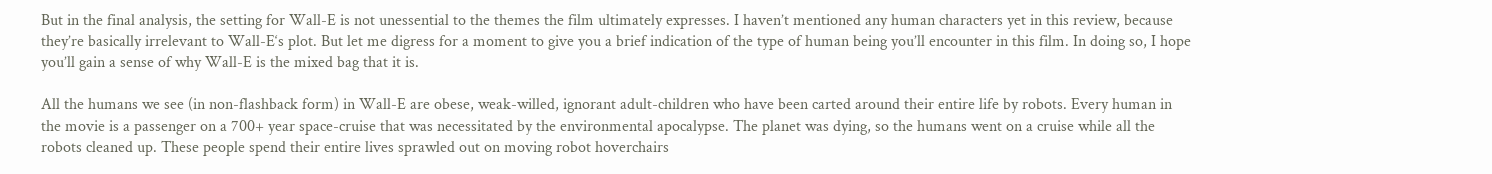But in the final analysis, the setting for Wall-E is not unessential to the themes the film ultimately expresses. I haven’t mentioned any human characters yet in this review, because they’re basically irrelevant to Wall-E‘s plot. But let me digress for a moment to give you a brief indication of the type of human being you’ll encounter in this film. In doing so, I hope you’ll gain a sense of why Wall-E is the mixed bag that it is.

All the humans we see (in non-flashback form) in Wall-E are obese, weak-willed, ignorant adult-children who have been carted around their entire life by robots. Every human in the movie is a passenger on a 700+ year space-cruise that was necessitated by the environmental apocalypse. The planet was dying, so the humans went on a cruise while all the robots cleaned up. These people spend their entire lives sprawled out on moving robot hoverchairs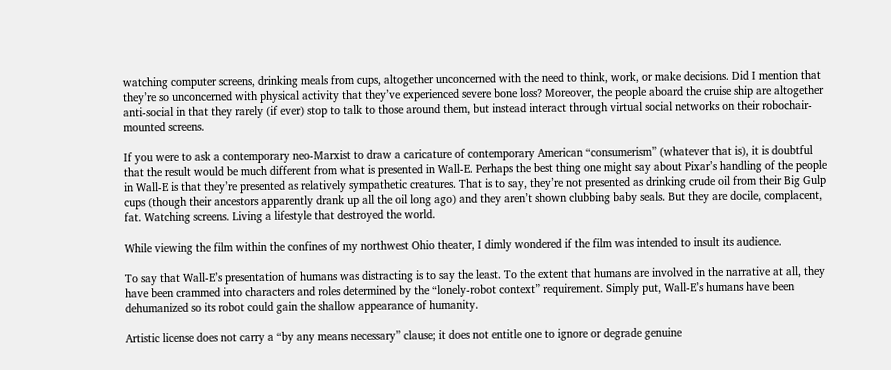watching computer screens, drinking meals from cups, altogether unconcerned with the need to think, work, or make decisions. Did I mention that they’re so unconcerned with physical activity that they’ve experienced severe bone loss? Moreover, the people aboard the cruise ship are altogether anti-social in that they rarely (if ever) stop to talk to those around them, but instead interact through virtual social networks on their robochair-mounted screens.

If you were to ask a contemporary neo-Marxist to draw a caricature of contemporary American “consumerism” (whatever that is), it is doubtful that the result would be much different from what is presented in Wall-E. Perhaps the best thing one might say about Pixar’s handling of the people in Wall-E is that they’re presented as relatively sympathetic creatures. That is to say, they’re not presented as drinking crude oil from their Big Gulp cups (though their ancestors apparently drank up all the oil long ago) and they aren’t shown clubbing baby seals. But they are docile, complacent, fat. Watching screens. Living a lifestyle that destroyed the world.

While viewing the film within the confines of my northwest Ohio theater, I dimly wondered if the film was intended to insult its audience.

To say that Wall-E’s presentation of humans was distracting is to say the least. To the extent that humans are involved in the narrative at all, they have been crammed into characters and roles determined by the “lonely-robot context” requirement. Simply put, Wall-E’s humans have been dehumanized so its robot could gain the shallow appearance of humanity.

Artistic license does not carry a “by any means necessary” clause; it does not entitle one to ignore or degrade genuine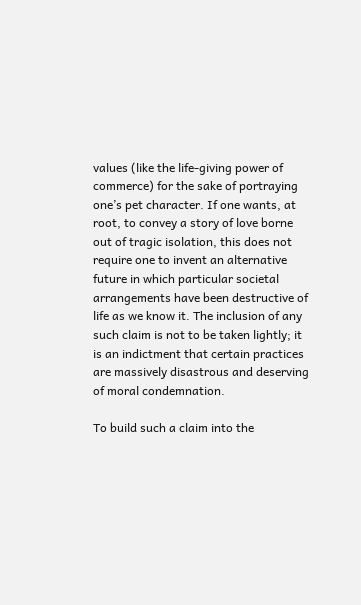values (like the life-giving power of commerce) for the sake of portraying one’s pet character. If one wants, at root, to convey a story of love borne out of tragic isolation, this does not require one to invent an alternative future in which particular societal arrangements have been destructive of life as we know it. The inclusion of any such claim is not to be taken lightly; it is an indictment that certain practices are massively disastrous and deserving of moral condemnation.

To build such a claim into the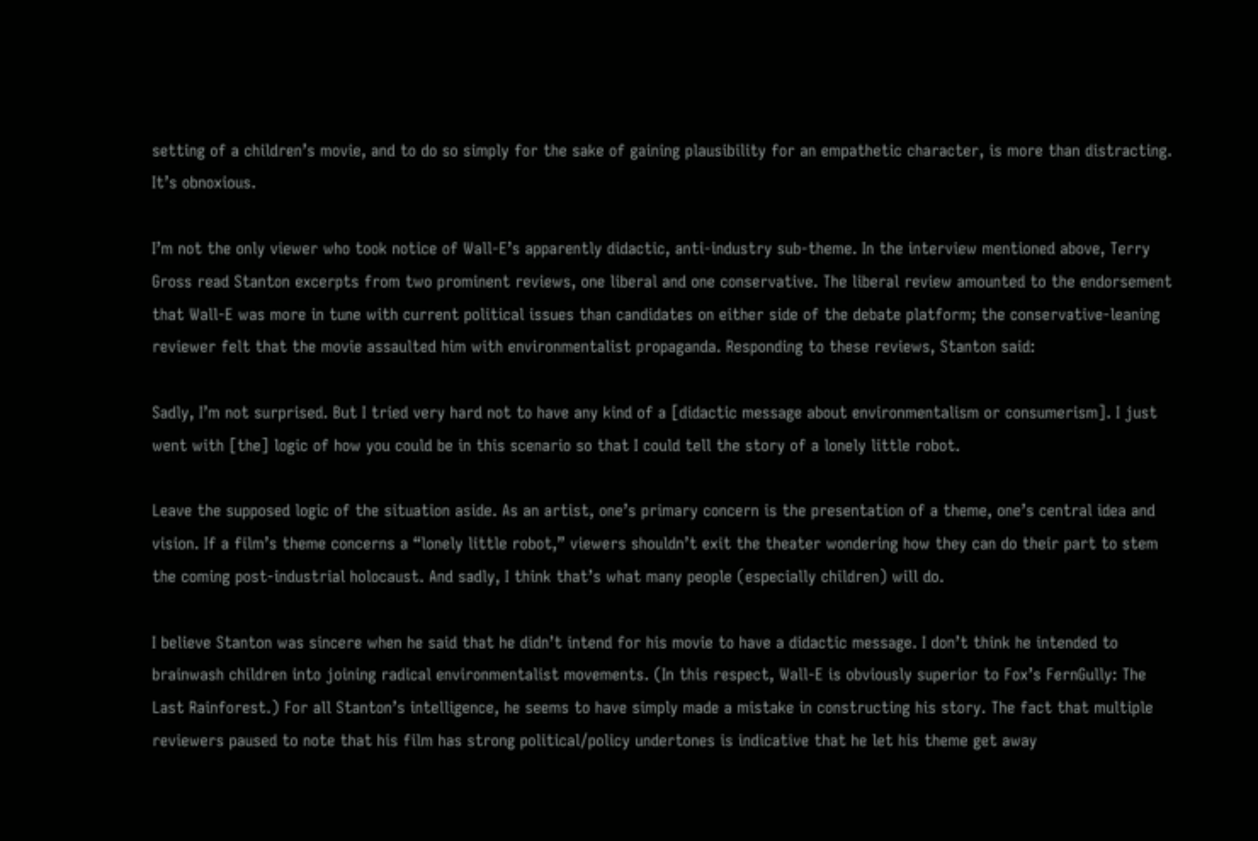setting of a children’s movie, and to do so simply for the sake of gaining plausibility for an empathetic character, is more than distracting. It’s obnoxious.

I’m not the only viewer who took notice of Wall-E’s apparently didactic, anti-industry sub-theme. In the interview mentioned above, Terry Gross read Stanton excerpts from two prominent reviews, one liberal and one conservative. The liberal review amounted to the endorsement that Wall-E was more in tune with current political issues than candidates on either side of the debate platform; the conservative-leaning reviewer felt that the movie assaulted him with environmentalist propaganda. Responding to these reviews, Stanton said:

Sadly, I’m not surprised. But I tried very hard not to have any kind of a [didactic message about environmentalism or consumerism]. I just went with [the] logic of how you could be in this scenario so that I could tell the story of a lonely little robot.

Leave the supposed logic of the situation aside. As an artist, one’s primary concern is the presentation of a theme, one’s central idea and vision. If a film’s theme concerns a “lonely little robot,” viewers shouldn’t exit the theater wondering how they can do their part to stem the coming post-industrial holocaust. And sadly, I think that’s what many people (especially children) will do.

I believe Stanton was sincere when he said that he didn’t intend for his movie to have a didactic message. I don’t think he intended to brainwash children into joining radical environmentalist movements. (In this respect, Wall-E is obviously superior to Fox’s FernGully: The Last Rainforest.) For all Stanton’s intelligence, he seems to have simply made a mistake in constructing his story. The fact that multiple reviewers paused to note that his film has strong political/policy undertones is indicative that he let his theme get away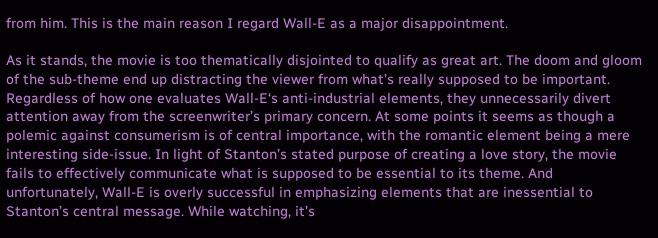from him. This is the main reason I regard Wall-E as a major disappointment.

As it stands, the movie is too thematically disjointed to qualify as great art. The doom and gloom of the sub-theme end up distracting the viewer from what’s really supposed to be important. Regardless of how one evaluates Wall-E‘s anti-industrial elements, they unnecessarily divert attention away from the screenwriter’s primary concern. At some points it seems as though a polemic against consumerism is of central importance, with the romantic element being a mere interesting side-issue. In light of Stanton’s stated purpose of creating a love story, the movie fails to effectively communicate what is supposed to be essential to its theme. And unfortunately, Wall-E is overly successful in emphasizing elements that are inessential to Stanton’s central message. While watching, it’s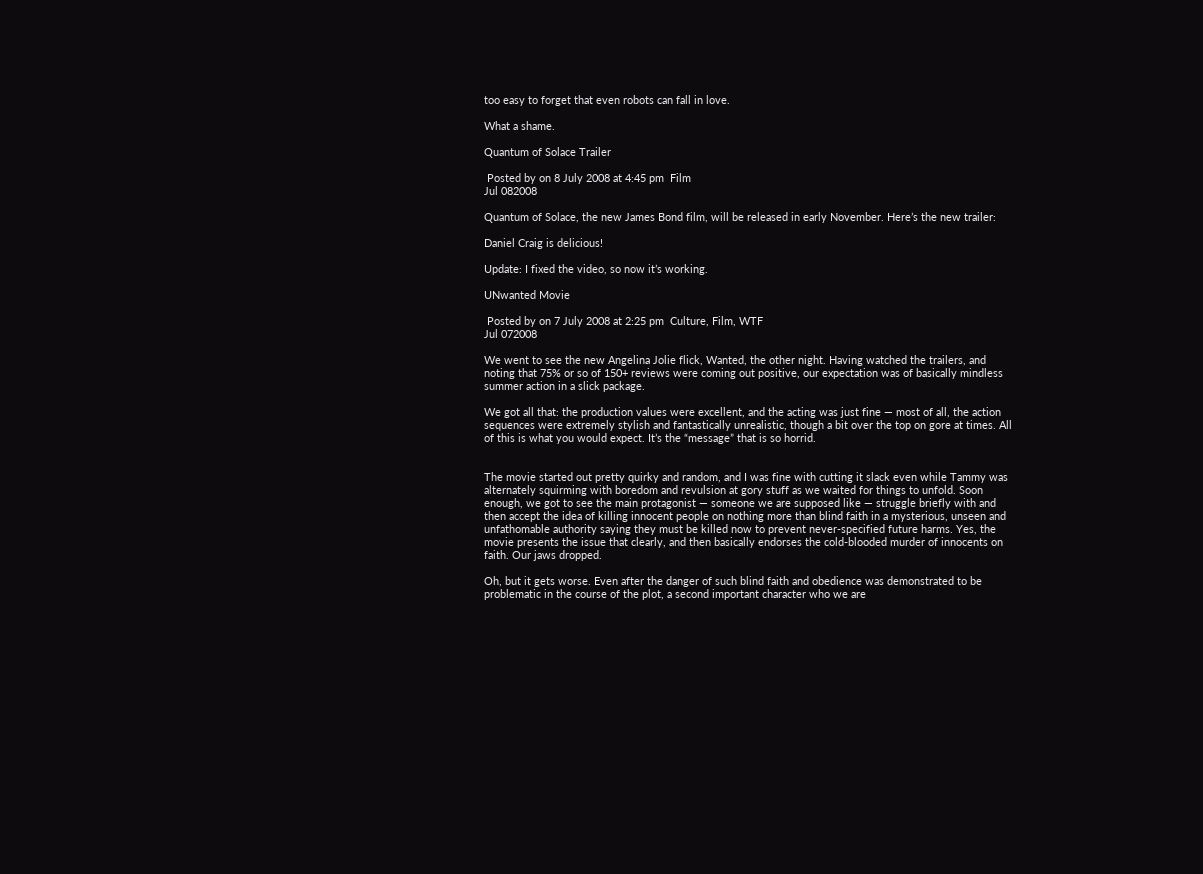too easy to forget that even robots can fall in love.

What a shame.

Quantum of Solace Trailer

 Posted by on 8 July 2008 at 4:45 pm  Film
Jul 082008

Quantum of Solace, the new James Bond film, will be released in early November. Here’s the new trailer:

Daniel Craig is delicious!

Update: I fixed the video, so now it’s working.

UNwanted Movie

 Posted by on 7 July 2008 at 2:25 pm  Culture, Film, WTF
Jul 072008

We went to see the new Angelina Jolie flick, Wanted, the other night. Having watched the trailers, and noting that 75% or so of 150+ reviews were coming out positive, our expectation was of basically mindless summer action in a slick package.

We got all that: the production values were excellent, and the acting was just fine — most of all, the action sequences were extremely stylish and fantastically unrealistic, though a bit over the top on gore at times. All of this is what you would expect. It’s the “message” that is so horrid.


The movie started out pretty quirky and random, and I was fine with cutting it slack even while Tammy was alternately squirming with boredom and revulsion at gory stuff as we waited for things to unfold. Soon enough, we got to see the main protagonist — someone we are supposed like — struggle briefly with and then accept the idea of killing innocent people on nothing more than blind faith in a mysterious, unseen and unfathomable authority saying they must be killed now to prevent never-specified future harms. Yes, the movie presents the issue that clearly, and then basically endorses the cold-blooded murder of innocents on faith. Our jaws dropped.

Oh, but it gets worse. Even after the danger of such blind faith and obedience was demonstrated to be problematic in the course of the plot, a second important character who we are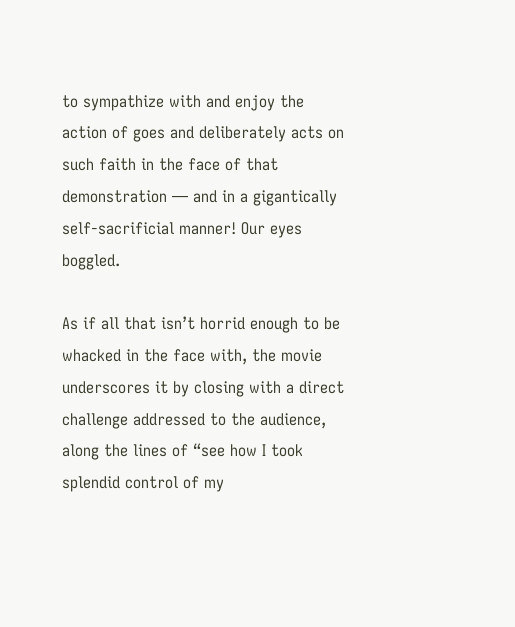to sympathize with and enjoy the action of goes and deliberately acts on such faith in the face of that demonstration — and in a gigantically self-sacrificial manner! Our eyes boggled.

As if all that isn’t horrid enough to be whacked in the face with, the movie underscores it by closing with a direct challenge addressed to the audience, along the lines of “see how I took splendid control of my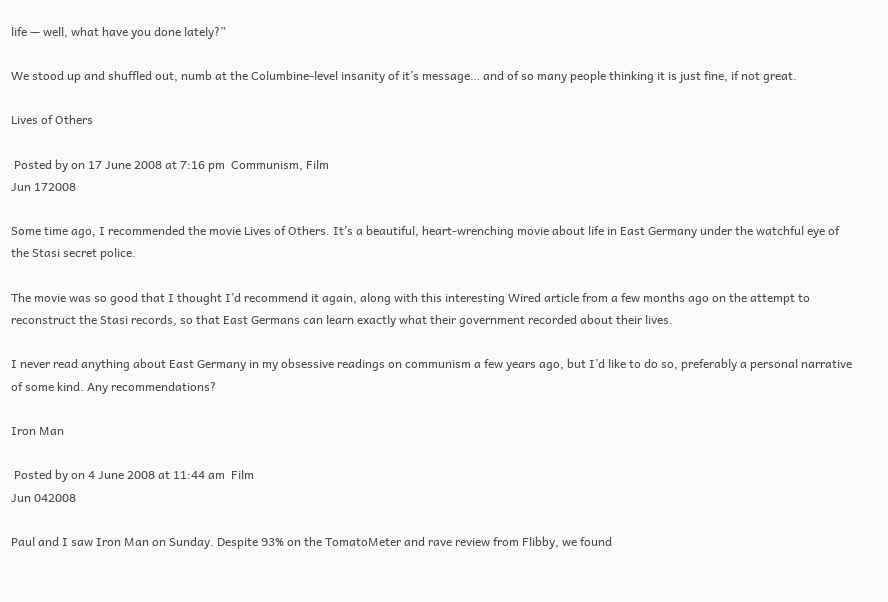life — well, what have you done lately?”

We stood up and shuffled out, numb at the Columbine-level insanity of it’s message… and of so many people thinking it is just fine, if not great.

Lives of Others

 Posted by on 17 June 2008 at 7:16 pm  Communism, Film
Jun 172008

Some time ago, I recommended the movie Lives of Others. It’s a beautiful, heart-wrenching movie about life in East Germany under the watchful eye of the Stasi secret police.

The movie was so good that I thought I’d recommend it again, along with this interesting Wired article from a few months ago on the attempt to reconstruct the Stasi records, so that East Germans can learn exactly what their government recorded about their lives.

I never read anything about East Germany in my obsessive readings on communism a few years ago, but I’d like to do so, preferably a personal narrative of some kind. Any recommendations?

Iron Man

 Posted by on 4 June 2008 at 11:44 am  Film
Jun 042008

Paul and I saw Iron Man on Sunday. Despite 93% on the TomatoMeter and rave review from Flibby, we found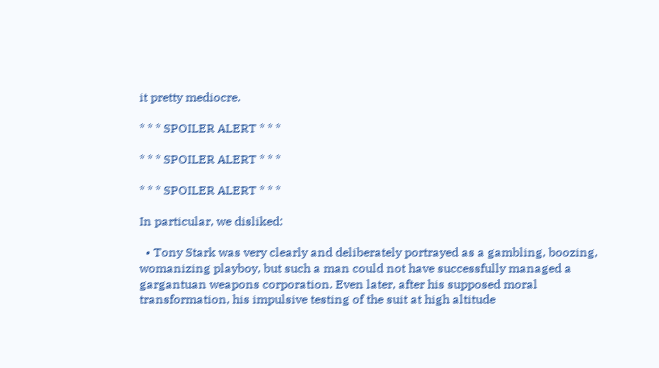it pretty mediocre.

* * * SPOILER ALERT * * *

* * * SPOILER ALERT * * *

* * * SPOILER ALERT * * *

In particular, we disliked:

  • Tony Stark was very clearly and deliberately portrayed as a gambling, boozing, womanizing playboy, but such a man could not have successfully managed a gargantuan weapons corporation. Even later, after his supposed moral transformation, his impulsive testing of the suit at high altitude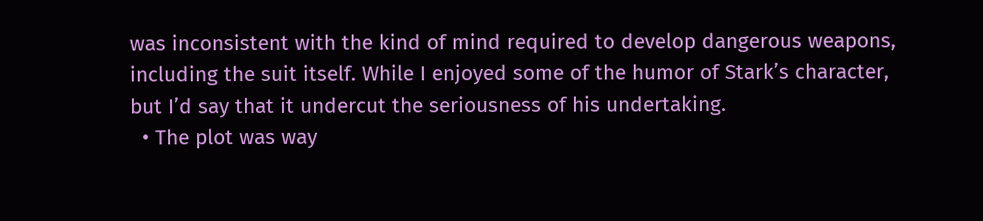was inconsistent with the kind of mind required to develop dangerous weapons, including the suit itself. While I enjoyed some of the humor of Stark’s character, but I’d say that it undercut the seriousness of his undertaking.
  • The plot was way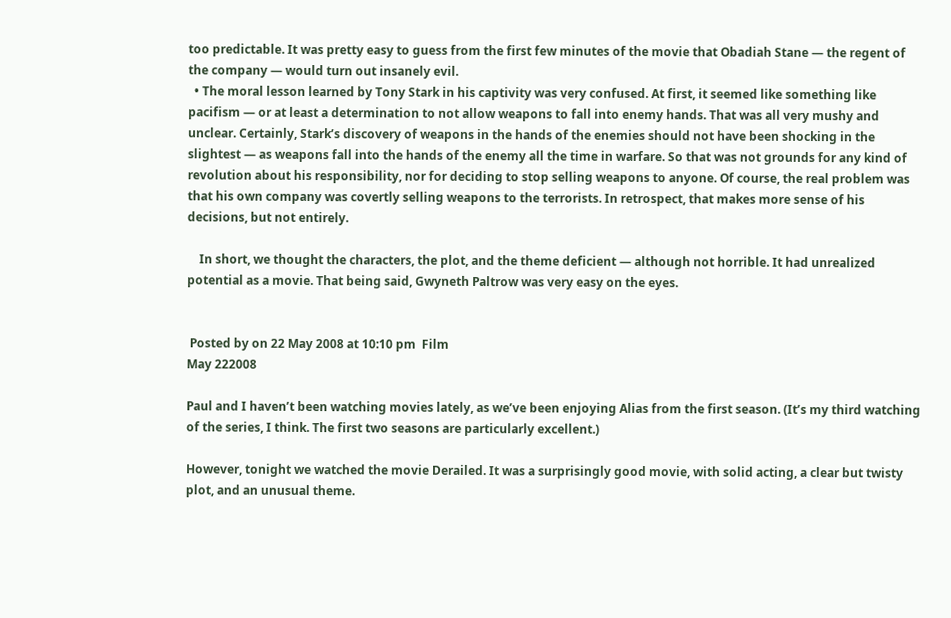too predictable. It was pretty easy to guess from the first few minutes of the movie that Obadiah Stane — the regent of the company — would turn out insanely evil.
  • The moral lesson learned by Tony Stark in his captivity was very confused. At first, it seemed like something like pacifism — or at least a determination to not allow weapons to fall into enemy hands. That was all very mushy and unclear. Certainly, Stark’s discovery of weapons in the hands of the enemies should not have been shocking in the slightest — as weapons fall into the hands of the enemy all the time in warfare. So that was not grounds for any kind of revolution about his responsibility, nor for deciding to stop selling weapons to anyone. Of course, the real problem was that his own company was covertly selling weapons to the terrorists. In retrospect, that makes more sense of his decisions, but not entirely.

    In short, we thought the characters, the plot, and the theme deficient — although not horrible. It had unrealized potential as a movie. That being said, Gwyneth Paltrow was very easy on the eyes.


 Posted by on 22 May 2008 at 10:10 pm  Film
May 222008

Paul and I haven’t been watching movies lately, as we’ve been enjoying Alias from the first season. (It’s my third watching of the series, I think. The first two seasons are particularly excellent.)

However, tonight we watched the movie Derailed. It was a surprisingly good movie, with solid acting, a clear but twisty plot, and an unusual theme.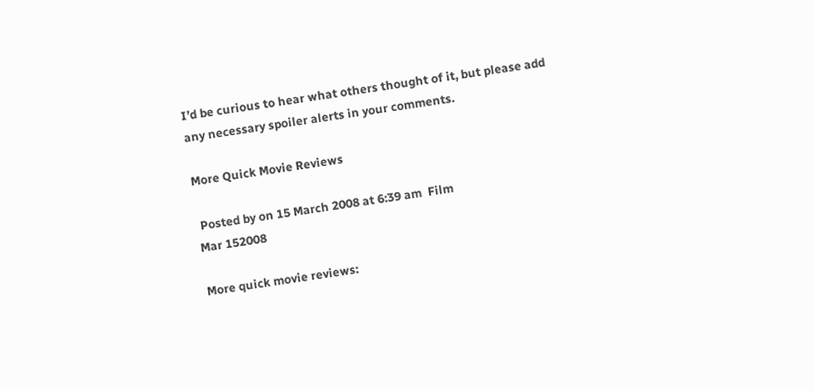I’d be curious to hear what others thought of it, but please add any necessary spoiler alerts in your comments.

More Quick Movie Reviews

 Posted by on 15 March 2008 at 6:39 am  Film
Mar 152008

More quick movie reviews: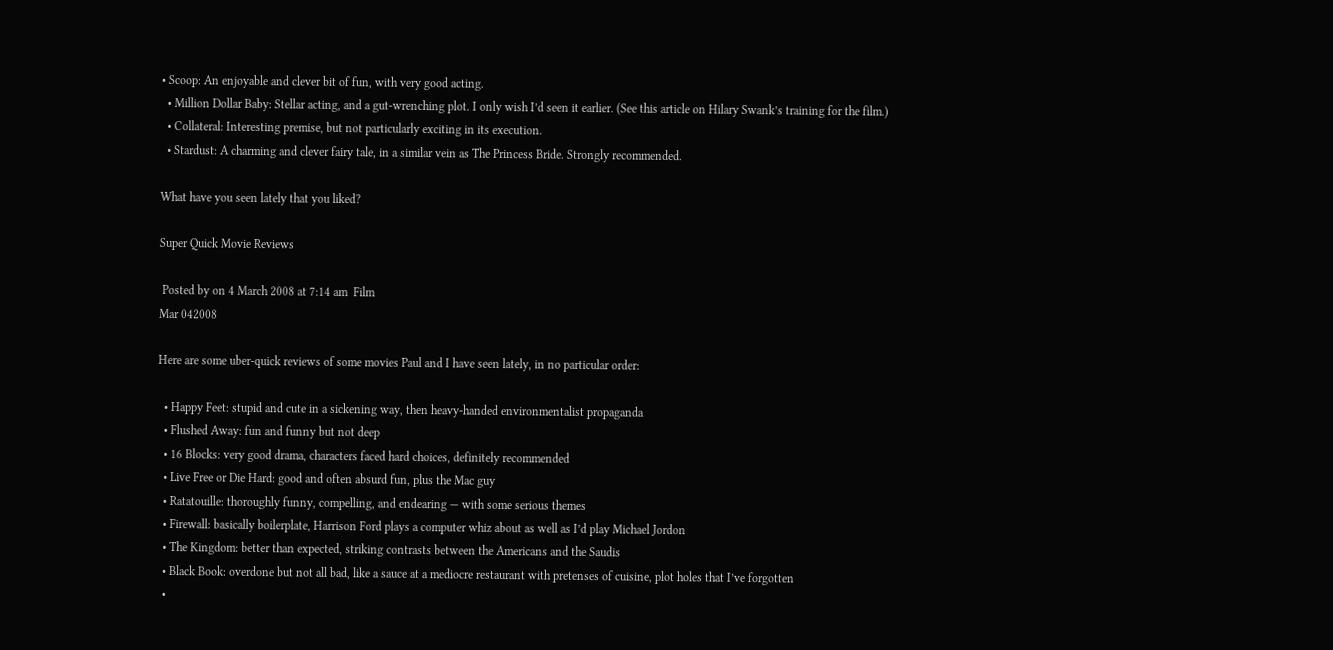• Scoop: An enjoyable and clever bit of fun, with very good acting.
  • Million Dollar Baby: Stellar acting, and a gut-wrenching plot. I only wish I’d seen it earlier. (See this article on Hilary Swank’s training for the film.)
  • Collateral: Interesting premise, but not particularly exciting in its execution.
  • Stardust: A charming and clever fairy tale, in a similar vein as The Princess Bride. Strongly recommended.

What have you seen lately that you liked?

Super Quick Movie Reviews

 Posted by on 4 March 2008 at 7:14 am  Film
Mar 042008

Here are some uber-quick reviews of some movies Paul and I have seen lately, in no particular order:

  • Happy Feet: stupid and cute in a sickening way, then heavy-handed environmentalist propaganda
  • Flushed Away: fun and funny but not deep
  • 16 Blocks: very good drama, characters faced hard choices, definitely recommended
  • Live Free or Die Hard: good and often absurd fun, plus the Mac guy
  • Ratatouille: thoroughly funny, compelling, and endearing — with some serious themes
  • Firewall: basically boilerplate, Harrison Ford plays a computer whiz about as well as I’d play Michael Jordon
  • The Kingdom: better than expected, striking contrasts between the Americans and the Saudis
  • Black Book: overdone but not all bad, like a sauce at a mediocre restaurant with pretenses of cuisine, plot holes that I’ve forgotten
  •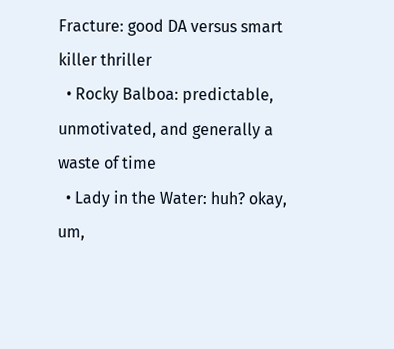Fracture: good DA versus smart killer thriller
  • Rocky Balboa: predictable, unmotivated, and generally a waste of time
  • Lady in the Water: huh? okay, um,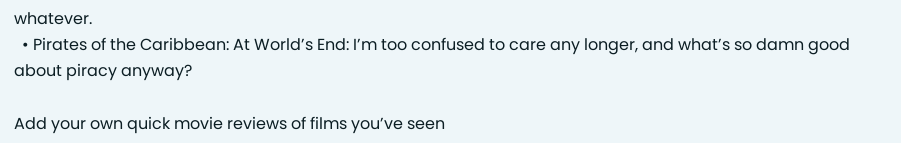whatever.
  • Pirates of the Caribbean: At World’s End: I’m too confused to care any longer, and what’s so damn good about piracy anyway?

Add your own quick movie reviews of films you’ve seen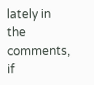lately in the comments, if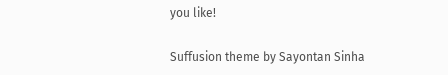you like!

Suffusion theme by Sayontan Sinha